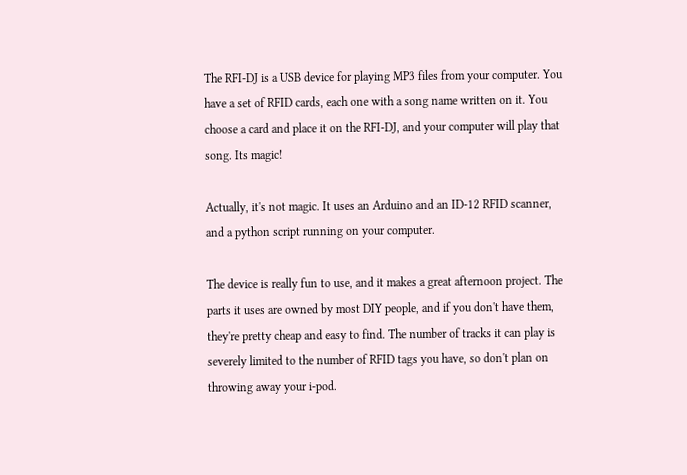The RFI-DJ is a USB device for playing MP3 files from your computer. You have a set of RFID cards, each one with a song name written on it. You choose a card and place it on the RFI-DJ, and your computer will play that song. Its magic!

Actually, it's not magic. It uses an Arduino and an ID-12 RFID scanner, and a python script running on your computer.

The device is really fun to use, and it makes a great afternoon project. The parts it uses are owned by most DIY people, and if you don't have them, they're pretty cheap and easy to find. The number of tracks it can play is severely limited to the number of RFID tags you have, so don't plan on throwing away your i-pod.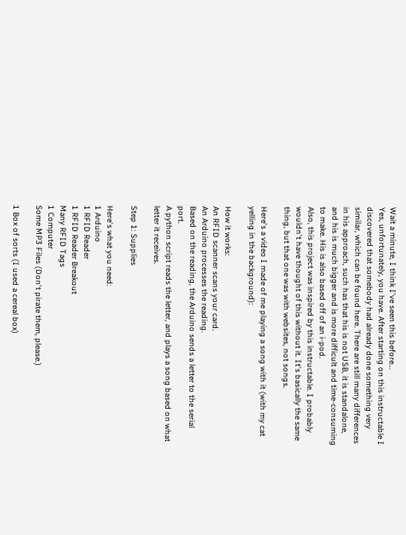Wait a minute, I think I've seen this before...
Yes, unfortunately, you have. After starting on this instructable I discovered that somebody had already done something very similar, which can be found here. There are still many differences in his approach, such has that his is not USB, it is standalone, and his is much bigger and is more difficult and time-consuming to make. His is also based off of an i-pod.
Also, this project was inspired by this instructable. I probably wouldn't have thought of this without it. It's basically the same thing, but that one was with websites, not songs.

Here's a video I made of me playing a song with it (with my cat yelling in the background):

How it works:
An RFID scanner scans your card.
An Arduino processes the reading.
Based on the reading, the Arduino sends a letter to the serial port.
A python script reads the letter, and plays a song based on what letter it receives.

Step 1: Supplies

Here's what you need:
1 Arduino
1 RFID Reader
1 RFID Reader Breakout
Many RFID Tags
1 Computer
Some MP3 Files (Don't pirate them, please.)

1 Box of sorts (I used a cereal box)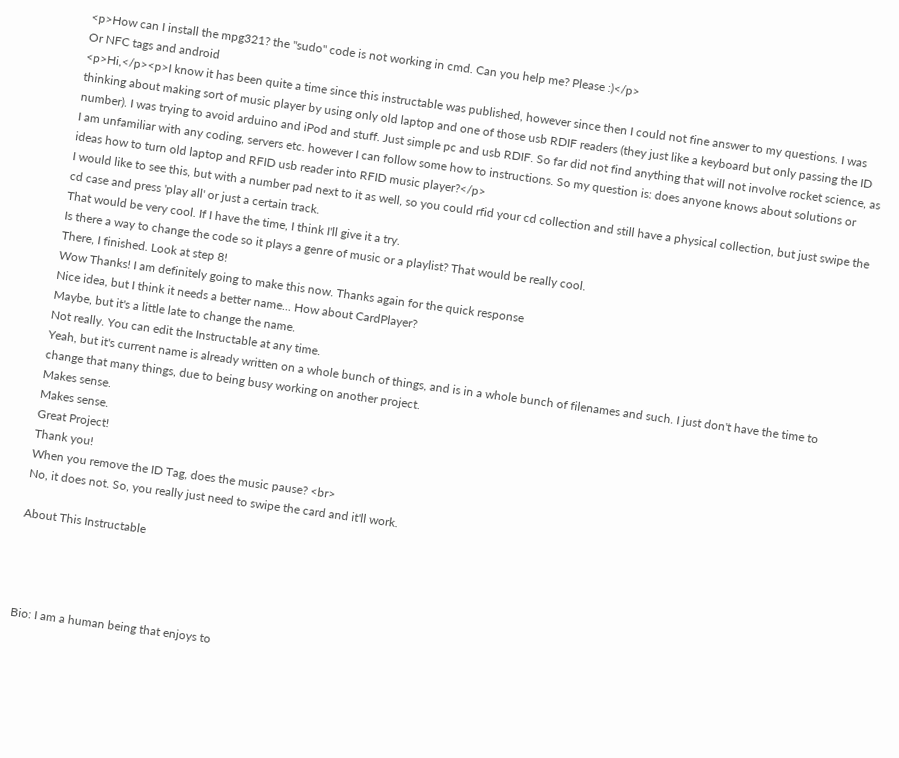<p>How can I install the mpg321? the "sudo" code is not working in cmd. Can you help me? Please :)</p>
Or NFC tags and android
<p>Hi,</p><p>I know it has been quite a time since this instructable was published, however since then I could not fine answer to my questions. I was thinking about making sort of music player by using only old laptop and one of those usb RDIF readers (they just like a keyboard but only passing the ID number). I was trying to avoid arduino and iPod and stuff. Just simple pc and usb RDIF. So far did not find anything that will not involve rocket science, as I am unfamiliar with any coding, servers etc. however I can follow some how to instructions. So my question is: does anyone knows about solutions or ideas how to turn old laptop and RFID usb reader into RFID music player?</p>
I would like to see this, but with a number pad next to it as well, so you could rfid your cd collection and still have a physical collection, but just swipe the cd case and press 'play all' or just a certain track.
That would be very cool. If I have the time, I think I'll give it a try.
Is there a way to change the code so it plays a genre of music or a playlist? That would be really cool.
There, I finished. Look at step 8!
Wow Thanks! I am definitely going to make this now. Thanks again for the quick response
Nice idea, but I think it needs a better name... How about CardPlayer?
Maybe, but it's a little late to change the name.
Not really. You can edit the Instructable at any time.
Yeah, but it's current name is already written on a whole bunch of things, and is in a whole bunch of filenames and such. I just don't have the time to change that many things, due to being busy working on another project.
Makes sense.
Makes sense.
Great Project!
Thank you!
When you remove the ID Tag, does the music pause? <br>
No, it does not. So, you really just need to swipe the card and it'll work.

About This Instructable




Bio: I am a human being that enjoys to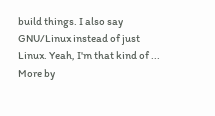build things. I also say GNU/Linux instead of just Linux. Yeah, I'm that kind of ...
More by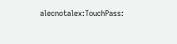alecnotalex:TouchPass: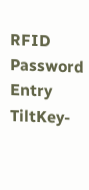RFID Password Entry TiltKey-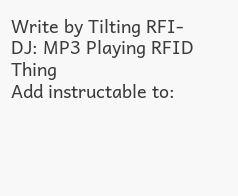Write by Tilting RFI-DJ: MP3 Playing RFID Thing
Add instructable to: